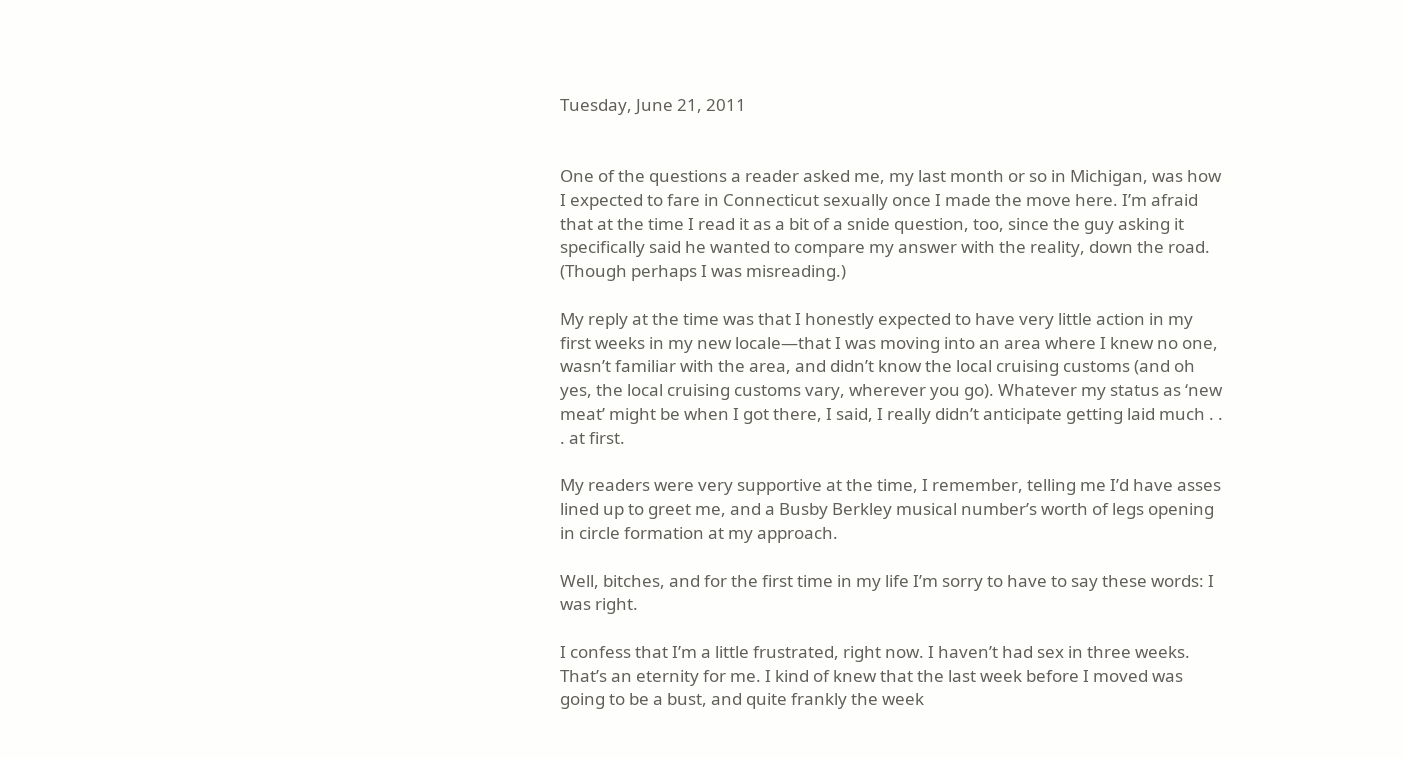Tuesday, June 21, 2011


One of the questions a reader asked me, my last month or so in Michigan, was how I expected to fare in Connecticut sexually once I made the move here. I’m afraid that at the time I read it as a bit of a snide question, too, since the guy asking it specifically said he wanted to compare my answer with the reality, down the road. (Though perhaps I was misreading.)

My reply at the time was that I honestly expected to have very little action in my first weeks in my new locale—that I was moving into an area where I knew no one, wasn’t familiar with the area, and didn’t know the local cruising customs (and oh yes, the local cruising customs vary, wherever you go). Whatever my status as ‘new meat’ might be when I got there, I said, I really didn’t anticipate getting laid much . . . at first.

My readers were very supportive at the time, I remember, telling me I’d have asses lined up to greet me, and a Busby Berkley musical number’s worth of legs opening in circle formation at my approach.

Well, bitches, and for the first time in my life I’m sorry to have to say these words: I was right.

I confess that I’m a little frustrated, right now. I haven’t had sex in three weeks. That’s an eternity for me. I kind of knew that the last week before I moved was going to be a bust, and quite frankly the week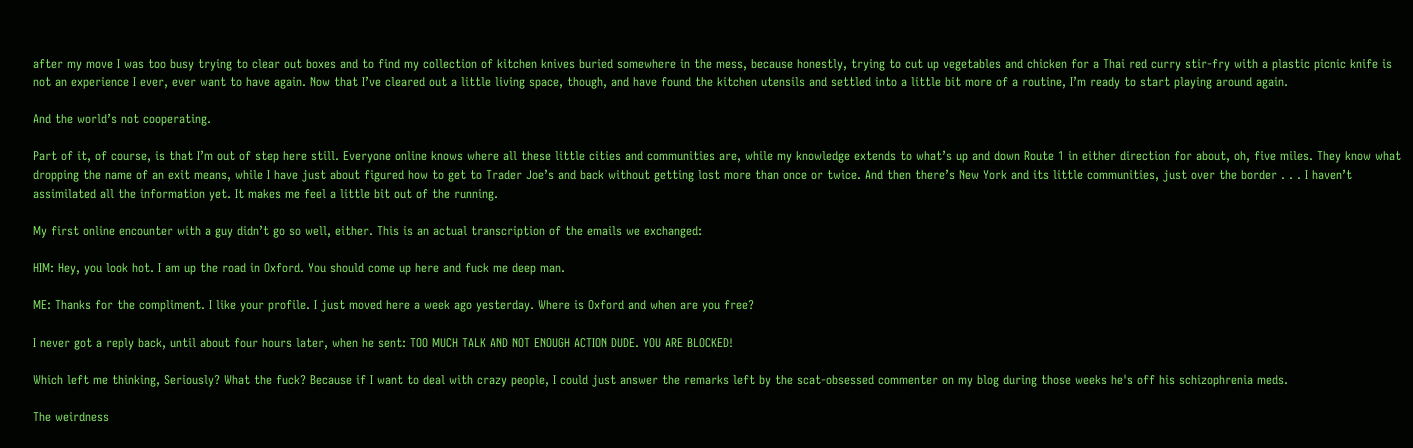after my move I was too busy trying to clear out boxes and to find my collection of kitchen knives buried somewhere in the mess, because honestly, trying to cut up vegetables and chicken for a Thai red curry stir-fry with a plastic picnic knife is not an experience I ever, ever want to have again. Now that I’ve cleared out a little living space, though, and have found the kitchen utensils and settled into a little bit more of a routine, I’m ready to start playing around again.

And the world’s not cooperating.

Part of it, of course, is that I’m out of step here still. Everyone online knows where all these little cities and communities are, while my knowledge extends to what’s up and down Route 1 in either direction for about, oh, five miles. They know what dropping the name of an exit means, while I have just about figured how to get to Trader Joe’s and back without getting lost more than once or twice. And then there’s New York and its little communities, just over the border . . . I haven’t assimilated all the information yet. It makes me feel a little bit out of the running.

My first online encounter with a guy didn’t go so well, either. This is an actual transcription of the emails we exchanged:

HIM: Hey, you look hot. I am up the road in Oxford. You should come up here and fuck me deep man.

ME: Thanks for the compliment. I like your profile. I just moved here a week ago yesterday. Where is Oxford and when are you free?

I never got a reply back, until about four hours later, when he sent: TOO MUCH TALK AND NOT ENOUGH ACTION DUDE. YOU ARE BLOCKED!

Which left me thinking, Seriously? What the fuck? Because if I want to deal with crazy people, I could just answer the remarks left by the scat-obsessed commenter on my blog during those weeks he's off his schizophrenia meds.

The weirdness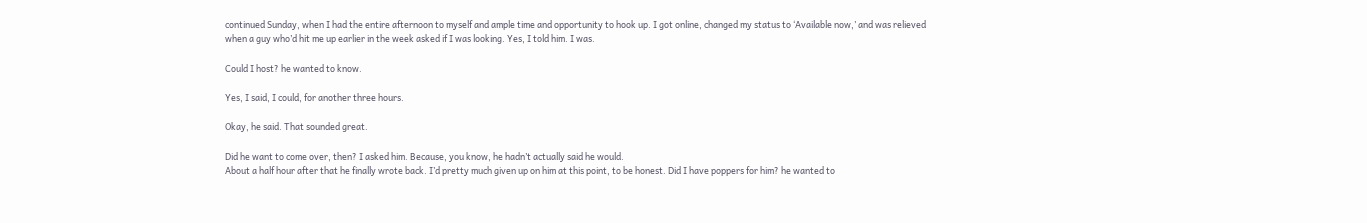continued Sunday, when I had the entire afternoon to myself and ample time and opportunity to hook up. I got online, changed my status to ‘Available now,’ and was relieved when a guy who’d hit me up earlier in the week asked if I was looking. Yes, I told him. I was.

Could I host? he wanted to know.

Yes, I said, I could, for another three hours.

Okay, he said. That sounded great.

Did he want to come over, then? I asked him. Because, you know, he hadn’t actually said he would.
About a half hour after that he finally wrote back. I’d pretty much given up on him at this point, to be honest. Did I have poppers for him? he wanted to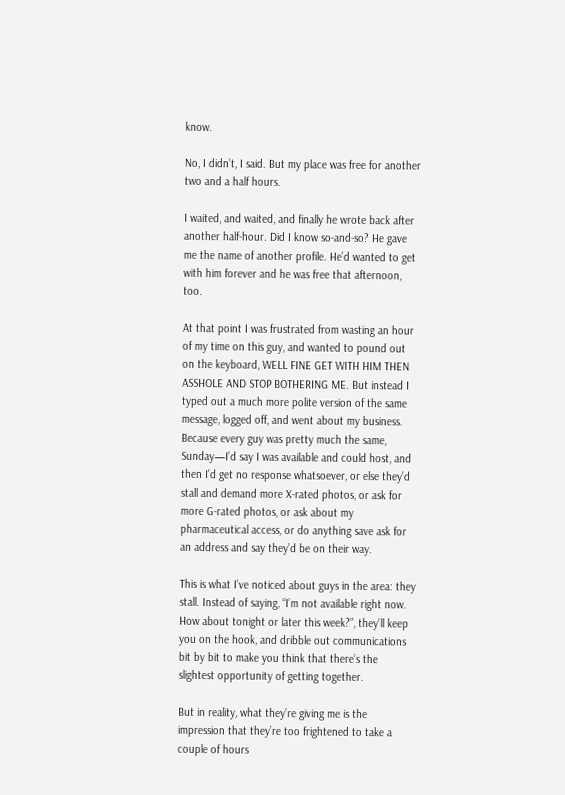know.

No, I didn’t, I said. But my place was free for another two and a half hours.

I waited, and waited, and finally he wrote back after another half-hour. Did I know so-and-so? He gave me the name of another profile. He’d wanted to get with him forever and he was free that afternoon, too.

At that point I was frustrated from wasting an hour of my time on this guy, and wanted to pound out on the keyboard, WELL FINE GET WITH HIM THEN ASSHOLE AND STOP BOTHERING ME. But instead I typed out a much more polite version of the same message, logged off, and went about my business. Because every guy was pretty much the same, Sunday—I’d say I was available and could host, and then I’d get no response whatsoever, or else they’d stall and demand more X-rated photos, or ask for more G-rated photos, or ask about my pharmaceutical access, or do anything save ask for an address and say they’d be on their way.

This is what I’ve noticed about guys in the area: they stall. Instead of saying, “I’m not available right now. How about tonight or later this week?”, they’ll keep you on the hook, and dribble out communications bit by bit to make you think that there’s the slightest opportunity of getting together.

But in reality, what they’re giving me is the impression that they’re too frightened to take a couple of hours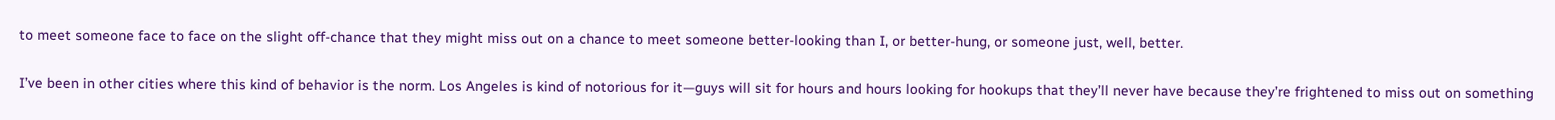to meet someone face to face on the slight off-chance that they might miss out on a chance to meet someone better-looking than I, or better-hung, or someone just, well, better.

I’ve been in other cities where this kind of behavior is the norm. Los Angeles is kind of notorious for it—guys will sit for hours and hours looking for hookups that they’ll never have because they’re frightened to miss out on something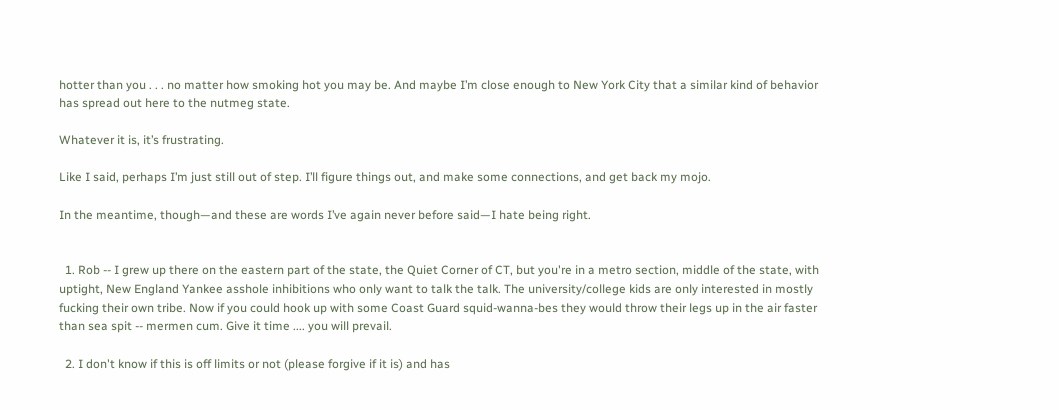hotter than you . . . no matter how smoking hot you may be. And maybe I’m close enough to New York City that a similar kind of behavior has spread out here to the nutmeg state.

Whatever it is, it’s frustrating.

Like I said, perhaps I’m just still out of step. I’ll figure things out, and make some connections, and get back my mojo.

In the meantime, though—and these are words I’ve again never before said—I hate being right.


  1. Rob -- I grew up there on the eastern part of the state, the Quiet Corner of CT, but you're in a metro section, middle of the state, with uptight, New England Yankee asshole inhibitions who only want to talk the talk. The university/college kids are only interested in mostly fucking their own tribe. Now if you could hook up with some Coast Guard squid-wanna-bes they would throw their legs up in the air faster than sea spit -- mermen cum. Give it time .... you will prevail.

  2. I don't know if this is off limits or not (please forgive if it is) and has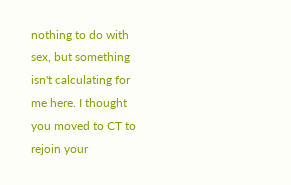nothing to do with sex, but something isn't calculating for me here. I thought you moved to CT to rejoin your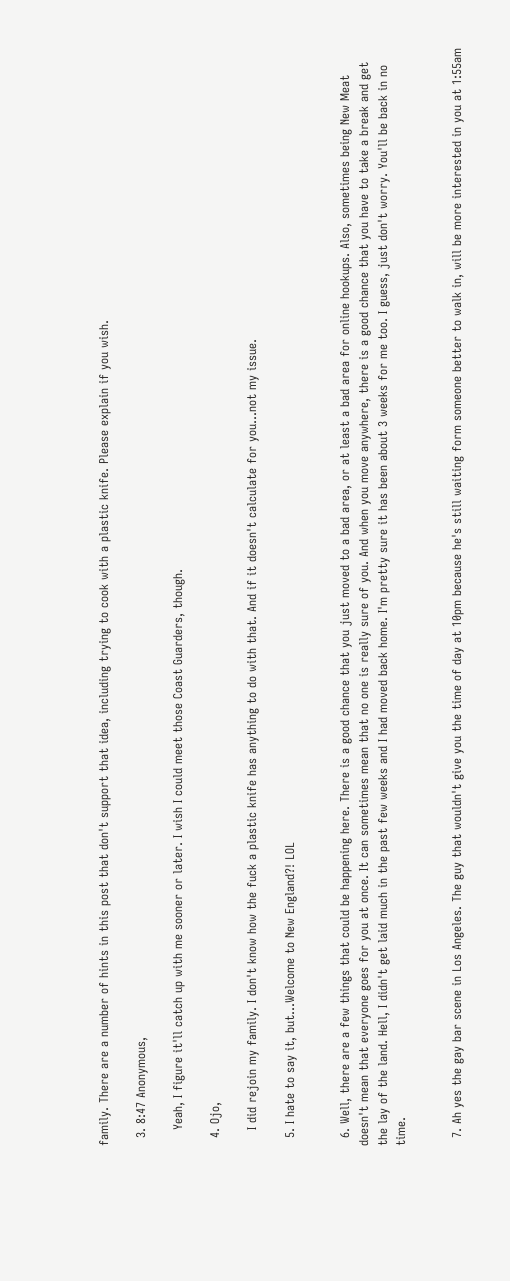family. There are a number of hints in this post that don't support that idea, including trying to cook with a plastic knife. Please explain if you wish.

  3. 8:47 Anonymous,

    Yeah, I figure it'll catch up with me sooner or later. I wish I could meet those Coast Guarders, though.

  4. Ojo,

    I did rejoin my family. I don't know how the fuck a plastic knife has anything to do with that. And if it doesn't calculate for you...not my issue.

  5. I hate to say it, but...Welcome to New England?! LOL


  6. Well, there are a few things that could be happening here. There is a good chance that you just moved to a bad area, or at least a bad area for online hookups. Also, sometimes being New Meat doesn't mean that everyone goes for you at once. It can sometimes mean that no one is really sure of you. And when you move anywhere, there is a good chance that you have to take a break and get the lay of the land. Hell, I didn't get laid much in the past few weeks and I had moved back home. I'm pretty sure it has been about 3 weeks for me too. I guess, just don't worry. You'll be back in no time.


  7. Ah yes the gay bar scene in Los Angeles. The guy that wouldn't give you the time of day at 10pm because he's still waiting form someone better to walk in, will be more interested in you at 1:55am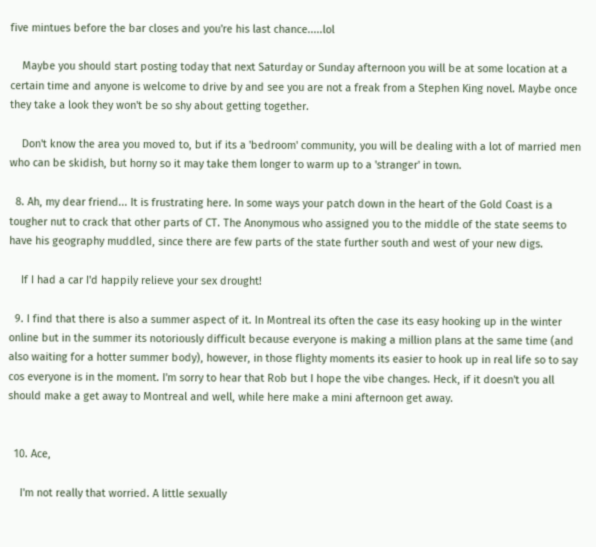five mintues before the bar closes and you're his last chance.....lol

    Maybe you should start posting today that next Saturday or Sunday afternoon you will be at some location at a certain time and anyone is welcome to drive by and see you are not a freak from a Stephen King novel. Maybe once they take a look they won't be so shy about getting together.

    Don't know the area you moved to, but if its a 'bedroom' community, you will be dealing with a lot of married men who can be skidish, but horny so it may take them longer to warm up to a 'stranger' in town.

  8. Ah, my dear friend... It is frustrating here. In some ways your patch down in the heart of the Gold Coast is a tougher nut to crack that other parts of CT. The Anonymous who assigned you to the middle of the state seems to have his geography muddled, since there are few parts of the state further south and west of your new digs.

    If I had a car I'd happily relieve your sex drought!

  9. I find that there is also a summer aspect of it. In Montreal its often the case its easy hooking up in the winter online but in the summer its notoriously difficult because everyone is making a million plans at the same time (and also waiting for a hotter summer body), however, in those flighty moments its easier to hook up in real life so to say cos everyone is in the moment. I'm sorry to hear that Rob but I hope the vibe changes. Heck, if it doesn't you all should make a get away to Montreal and well, while here make a mini afternoon get away.


  10. Ace,

    I'm not really that worried. A little sexually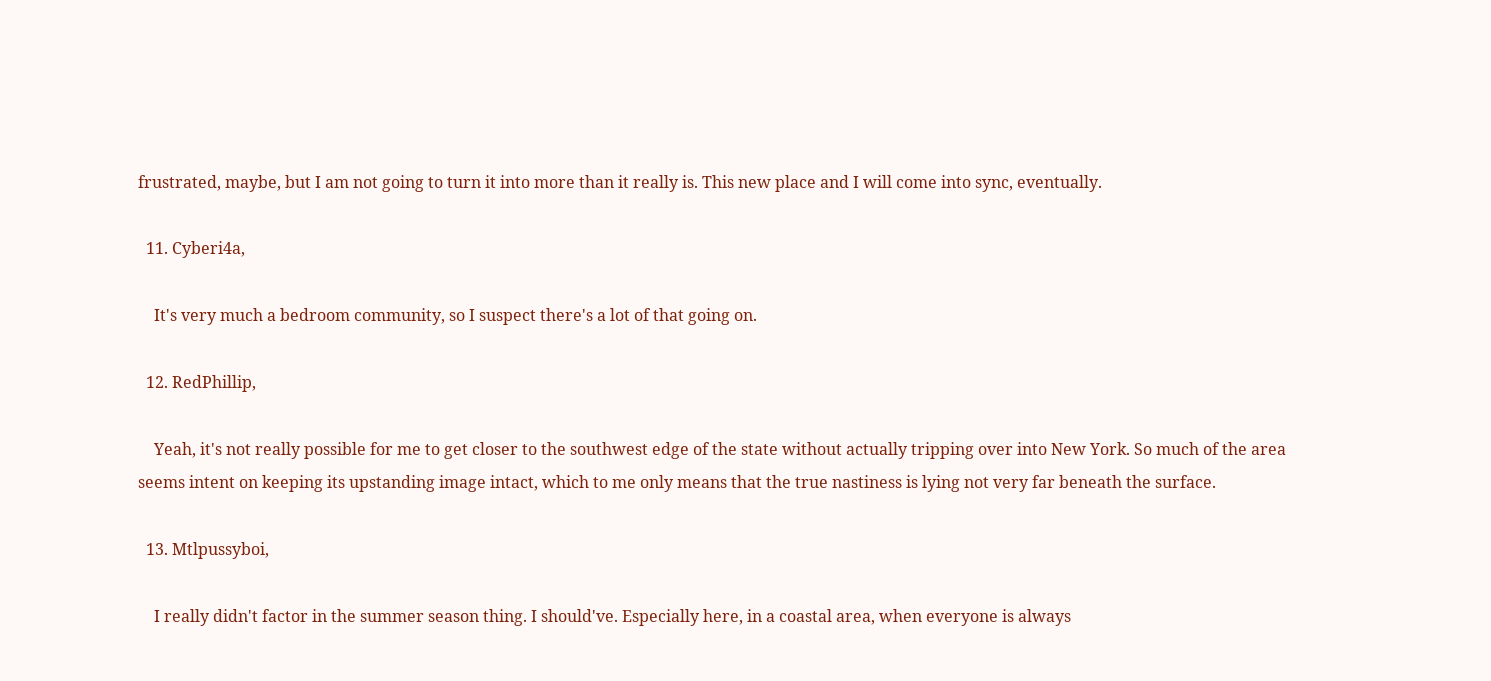frustrated, maybe, but I am not going to turn it into more than it really is. This new place and I will come into sync, eventually.

  11. Cyberi4a,

    It's very much a bedroom community, so I suspect there's a lot of that going on.

  12. RedPhillip,

    Yeah, it's not really possible for me to get closer to the southwest edge of the state without actually tripping over into New York. So much of the area seems intent on keeping its upstanding image intact, which to me only means that the true nastiness is lying not very far beneath the surface.

  13. Mtlpussyboi,

    I really didn't factor in the summer season thing. I should've. Especially here, in a coastal area, when everyone is always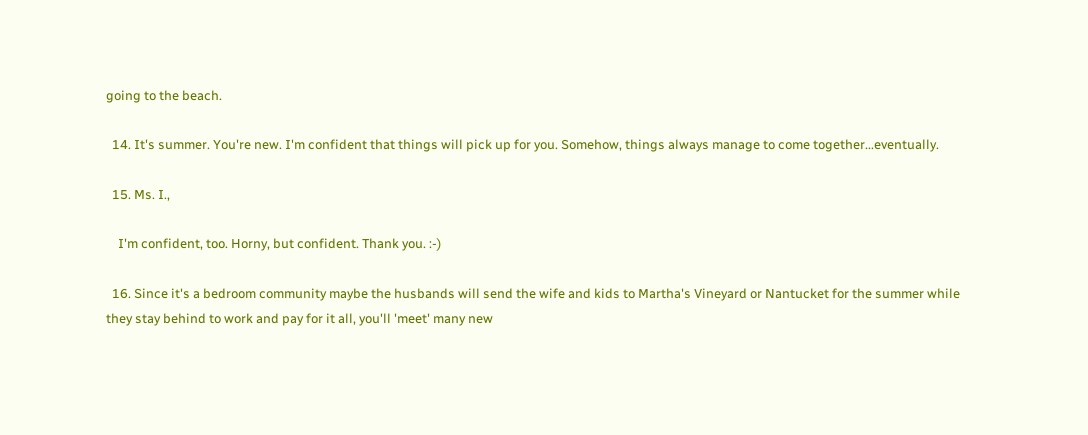going to the beach.

  14. It's summer. You're new. I'm confident that things will pick up for you. Somehow, things always manage to come together...eventually.

  15. Ms. I.,

    I'm confident, too. Horny, but confident. Thank you. :-)

  16. Since it's a bedroom community maybe the husbands will send the wife and kids to Martha's Vineyard or Nantucket for the summer while they stay behind to work and pay for it all, you'll 'meet' many new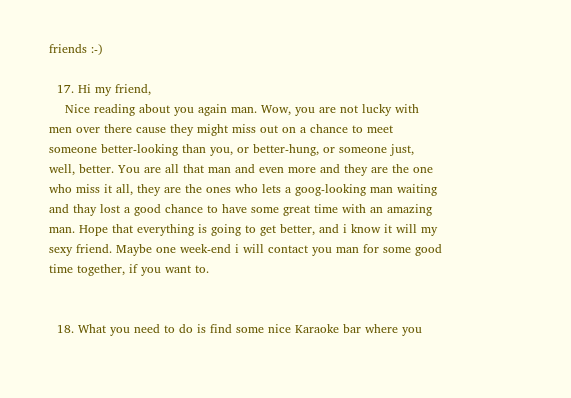friends :-)

  17. Hi my friend,
    Nice reading about you again man. Wow, you are not lucky with men over there cause they might miss out on a chance to meet someone better-looking than you, or better-hung, or someone just, well, better. You are all that man and even more and they are the one who miss it all, they are the ones who lets a goog-looking man waiting and thay lost a good chance to have some great time with an amazing man. Hope that everything is going to get better, and i know it will my sexy friend. Maybe one week-end i will contact you man for some good time together, if you want to.


  18. What you need to do is find some nice Karaoke bar where you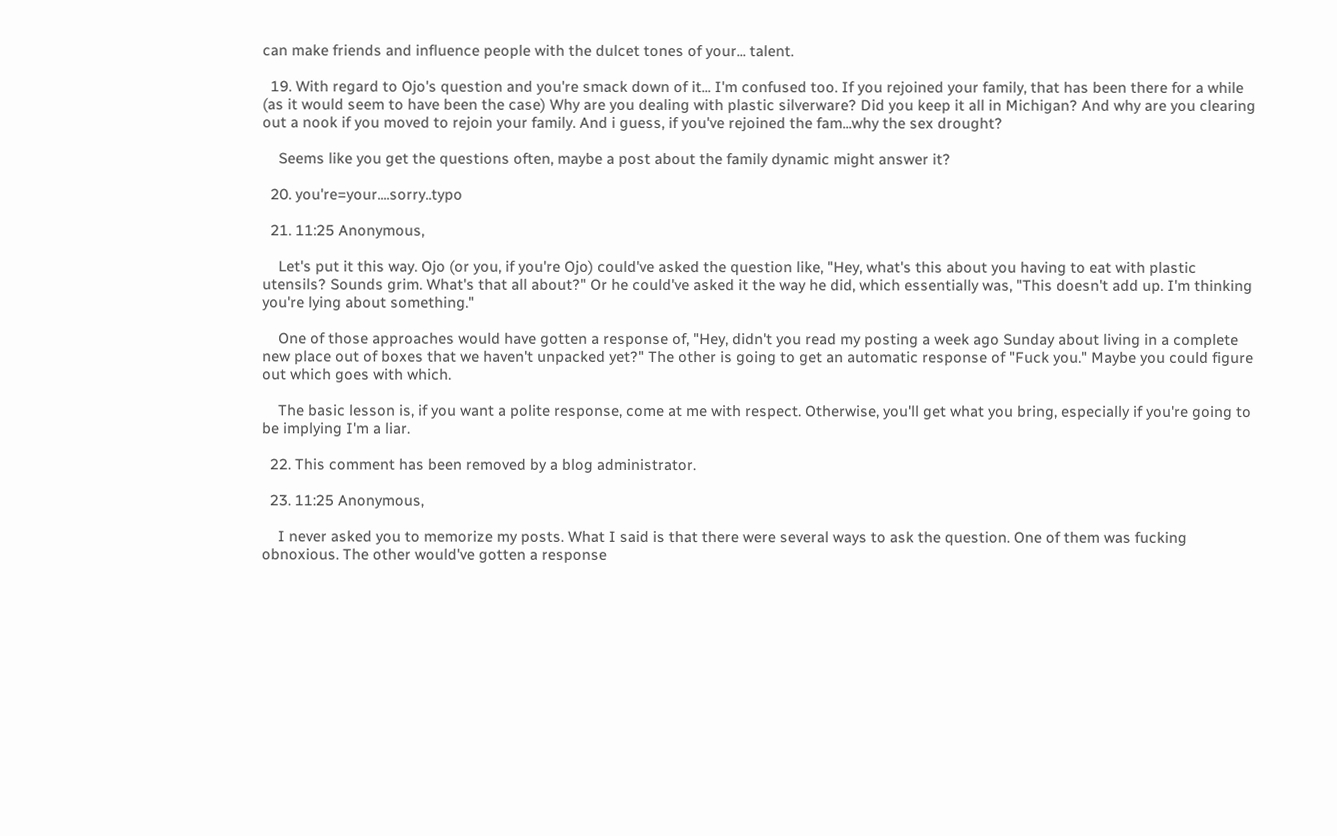can make friends and influence people with the dulcet tones of your... talent.

  19. With regard to Ojo's question and you're smack down of it... I'm confused too. If you rejoined your family, that has been there for a while (as it would seem to have been the case) Why are you dealing with plastic silverware? Did you keep it all in Michigan? And why are you clearing out a nook if you moved to rejoin your family. And i guess, if you've rejoined the fam...why the sex drought?

    Seems like you get the questions often, maybe a post about the family dynamic might answer it?

  20. you're=your....sorry..typo

  21. 11:25 Anonymous,

    Let's put it this way. Ojo (or you, if you're Ojo) could've asked the question like, "Hey, what's this about you having to eat with plastic utensils? Sounds grim. What's that all about?" Or he could've asked it the way he did, which essentially was, "This doesn't add up. I'm thinking you're lying about something."

    One of those approaches would have gotten a response of, "Hey, didn't you read my posting a week ago Sunday about living in a complete new place out of boxes that we haven't unpacked yet?" The other is going to get an automatic response of "Fuck you." Maybe you could figure out which goes with which.

    The basic lesson is, if you want a polite response, come at me with respect. Otherwise, you'll get what you bring, especially if you're going to be implying I'm a liar.

  22. This comment has been removed by a blog administrator.

  23. 11:25 Anonymous,

    I never asked you to memorize my posts. What I said is that there were several ways to ask the question. One of them was fucking obnoxious. The other would've gotten a response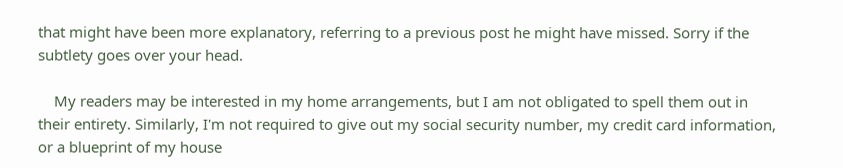that might have been more explanatory, referring to a previous post he might have missed. Sorry if the subtlety goes over your head.

    My readers may be interested in my home arrangements, but I am not obligated to spell them out in their entirety. Similarly, I'm not required to give out my social security number, my credit card information, or a blueprint of my house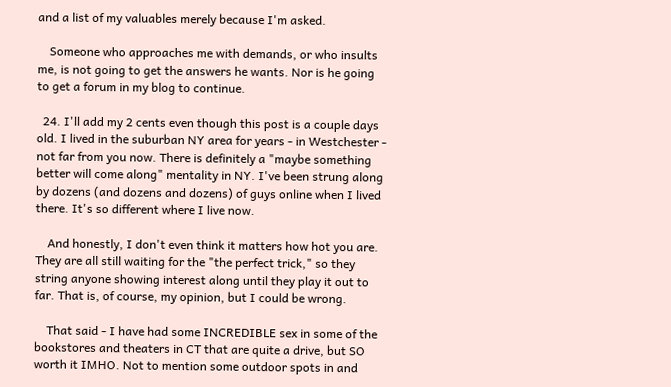and a list of my valuables merely because I'm asked.

    Someone who approaches me with demands, or who insults me, is not going to get the answers he wants. Nor is he going to get a forum in my blog to continue.

  24. I'll add my 2 cents even though this post is a couple days old. I lived in the suburban NY area for years - in Westchester - not far from you now. There is definitely a "maybe something better will come along" mentality in NY. I've been strung along by dozens (and dozens and dozens) of guys online when I lived there. It's so different where I live now.

    And honestly, I don't even think it matters how hot you are. They are all still waiting for the "the perfect trick," so they string anyone showing interest along until they play it out to far. That is, of course, my opinion, but I could be wrong.

    That said - I have had some INCREDIBLE sex in some of the bookstores and theaters in CT that are quite a drive, but SO worth it IMHO. Not to mention some outdoor spots in and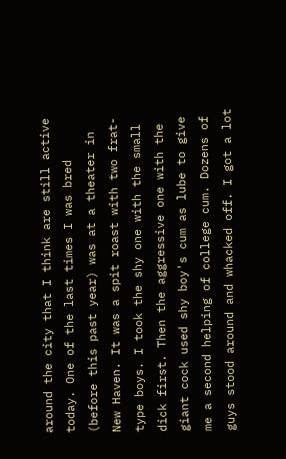around the city that I think are still active today. One of the last times I was bred (before this past year) was at a theater in New Haven. It was a spit roast with two frat-type boys. I took the shy one with the small dick first. Then the aggressive one with the giant cock used shy boy's cum as lube to give me a second helping of college cum. Dozens of guys stood around and whacked off. I got a lot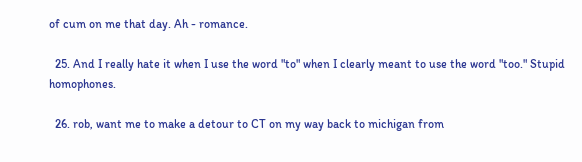of cum on me that day. Ah - romance.

  25. And I really hate it when I use the word "to" when I clearly meant to use the word "too." Stupid homophones.

  26. rob, want me to make a detour to CT on my way back to michigan from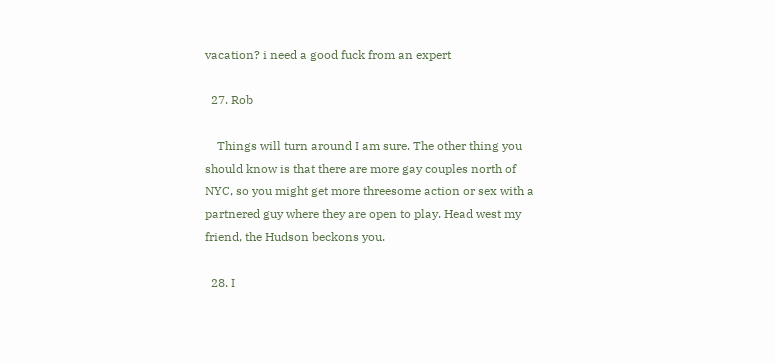vacation? i need a good fuck from an expert

  27. Rob

    Things will turn around I am sure. The other thing you should know is that there are more gay couples north of NYC, so you might get more threesome action or sex with a partnered guy where they are open to play. Head west my friend, the Hudson beckons you.

  28. I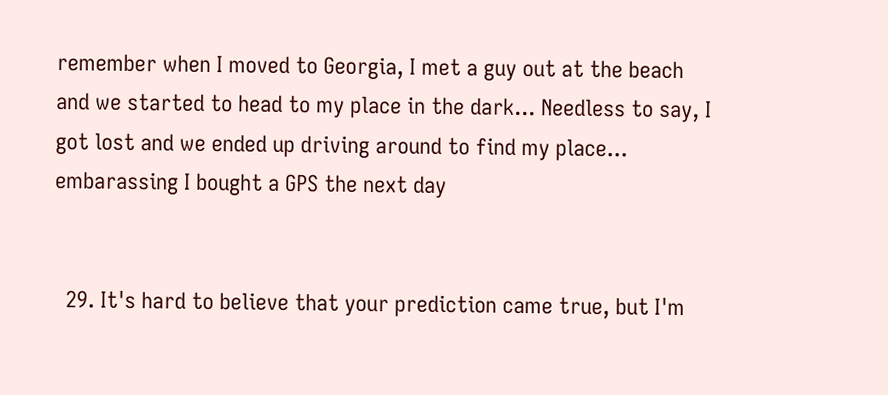remember when I moved to Georgia, I met a guy out at the beach and we started to head to my place in the dark... Needless to say, I got lost and we ended up driving around to find my place... embarassing I bought a GPS the next day


  29. It's hard to believe that your prediction came true, but I'm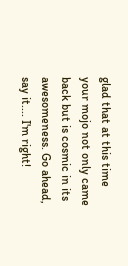glad that at this time your mojo not only came back but is cosmic in its awesomeness. Go ahead, say it.... I'm right!